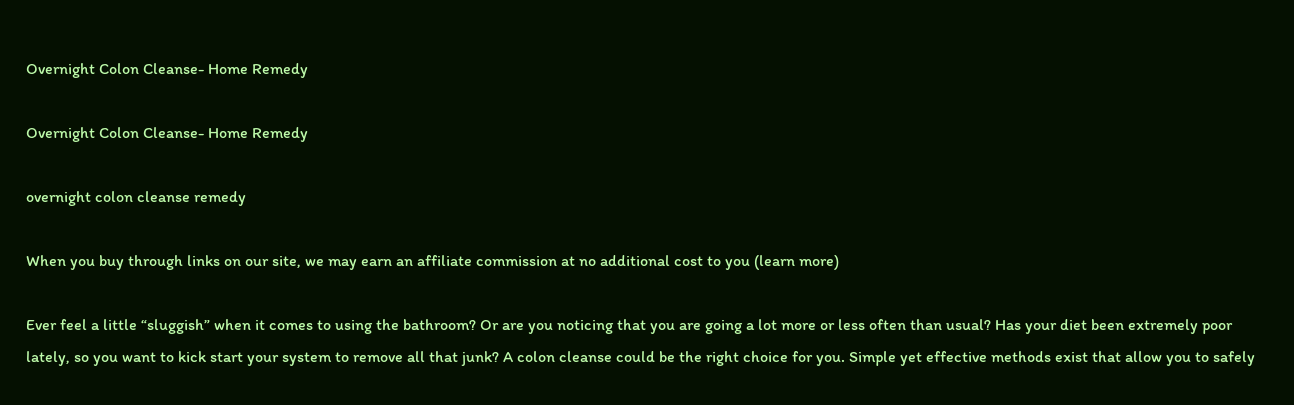Overnight Colon Cleanse- Home Remedy

Overnight Colon Cleanse- Home Remedy

overnight colon cleanse remedy

When you buy through links on our site, we may earn an affiliate commission at no additional cost to you (learn more)

Ever feel a little “sluggish” when it comes to using the bathroom? Or are you noticing that you are going a lot more or less often than usual? Has your diet been extremely poor lately, so you want to kick start your system to remove all that junk? A colon cleanse could be the right choice for you. Simple yet effective methods exist that allow you to safely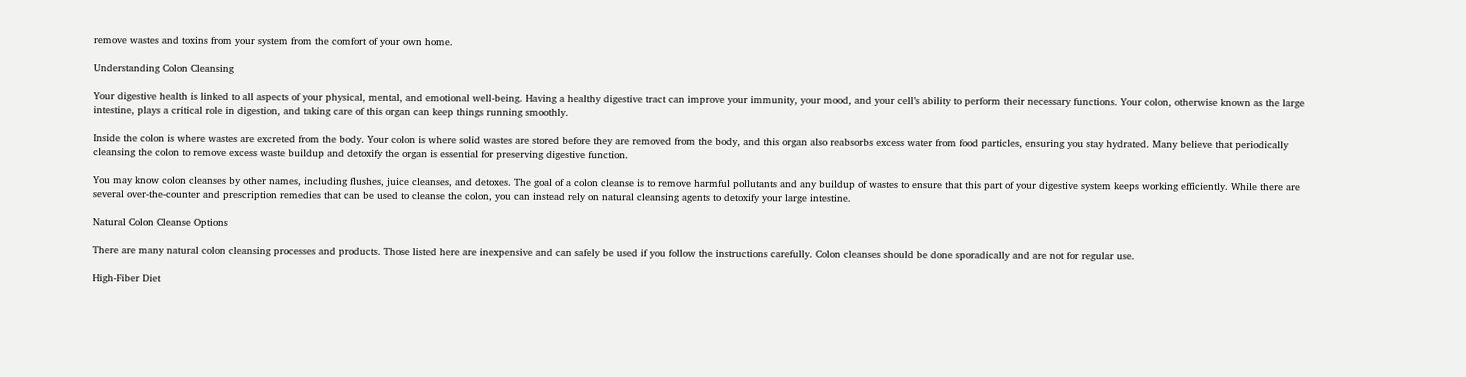remove wastes and toxins from your system from the comfort of your own home.

Understanding Colon Cleansing

Your digestive health is linked to all aspects of your physical, mental, and emotional well-being. Having a healthy digestive tract can improve your immunity, your mood, and your cell’s ability to perform their necessary functions. Your colon, otherwise known as the large intestine, plays a critical role in digestion, and taking care of this organ can keep things running smoothly.

Inside the colon is where wastes are excreted from the body. Your colon is where solid wastes are stored before they are removed from the body, and this organ also reabsorbs excess water from food particles, ensuring you stay hydrated. Many believe that periodically cleansing the colon to remove excess waste buildup and detoxify the organ is essential for preserving digestive function.

You may know colon cleanses by other names, including flushes, juice cleanses, and detoxes. The goal of a colon cleanse is to remove harmful pollutants and any buildup of wastes to ensure that this part of your digestive system keeps working efficiently. While there are several over-the-counter and prescription remedies that can be used to cleanse the colon, you can instead rely on natural cleansing agents to detoxify your large intestine.

Natural Colon Cleanse Options

There are many natural colon cleansing processes and products. Those listed here are inexpensive and can safely be used if you follow the instructions carefully. Colon cleanses should be done sporadically and are not for regular use.

High-Fiber Diet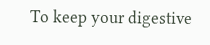To keep your digestive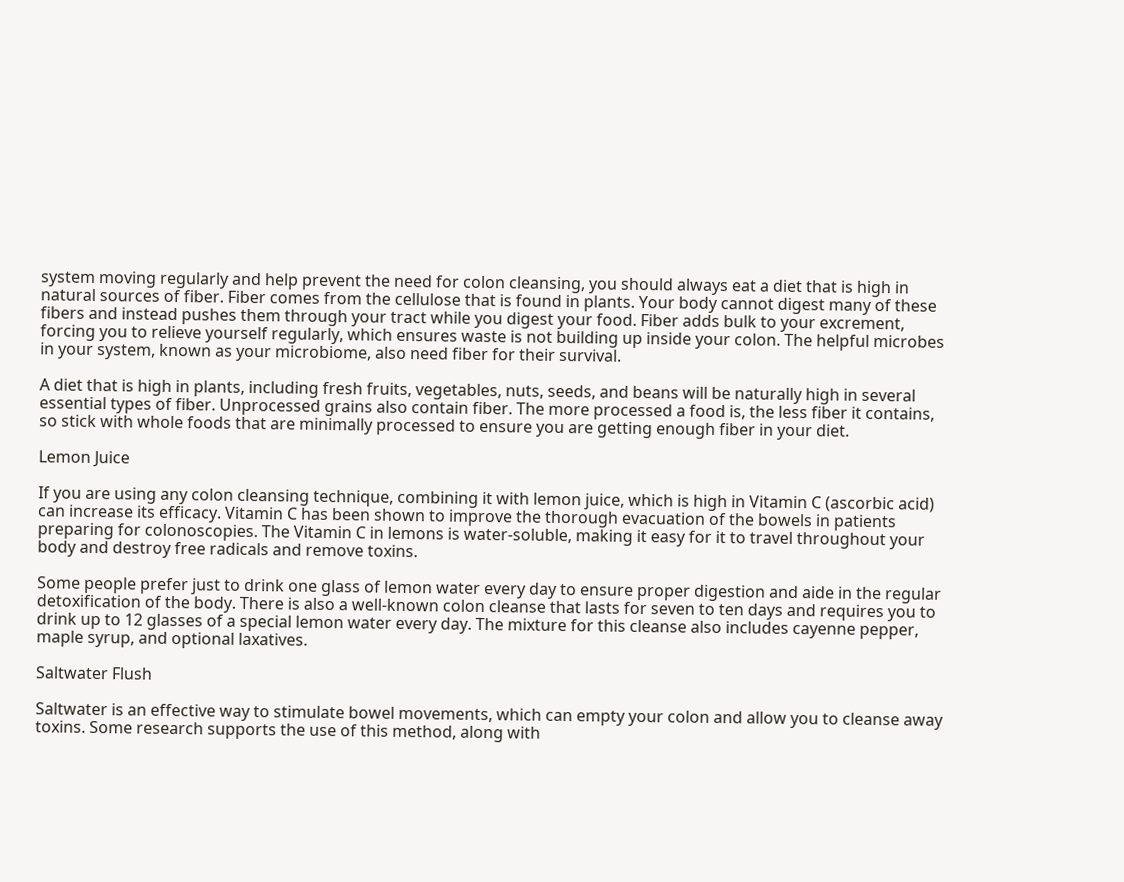system moving regularly and help prevent the need for colon cleansing, you should always eat a diet that is high in natural sources of fiber. Fiber comes from the cellulose that is found in plants. Your body cannot digest many of these fibers and instead pushes them through your tract while you digest your food. Fiber adds bulk to your excrement, forcing you to relieve yourself regularly, which ensures waste is not building up inside your colon. The helpful microbes in your system, known as your microbiome, also need fiber for their survival.

A diet that is high in plants, including fresh fruits, vegetables, nuts, seeds, and beans will be naturally high in several essential types of fiber. Unprocessed grains also contain fiber. The more processed a food is, the less fiber it contains, so stick with whole foods that are minimally processed to ensure you are getting enough fiber in your diet.

Lemon Juice

If you are using any colon cleansing technique, combining it with lemon juice, which is high in Vitamin C (ascorbic acid) can increase its efficacy. Vitamin C has been shown to improve the thorough evacuation of the bowels in patients preparing for colonoscopies. The Vitamin C in lemons is water-soluble, making it easy for it to travel throughout your body and destroy free radicals and remove toxins.

Some people prefer just to drink one glass of lemon water every day to ensure proper digestion and aide in the regular detoxification of the body. There is also a well-known colon cleanse that lasts for seven to ten days and requires you to drink up to 12 glasses of a special lemon water every day. The mixture for this cleanse also includes cayenne pepper, maple syrup, and optional laxatives.

Saltwater Flush

Saltwater is an effective way to stimulate bowel movements, which can empty your colon and allow you to cleanse away toxins. Some research supports the use of this method, along with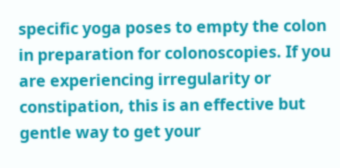specific yoga poses to empty the colon in preparation for colonoscopies. If you are experiencing irregularity or constipation, this is an effective but gentle way to get your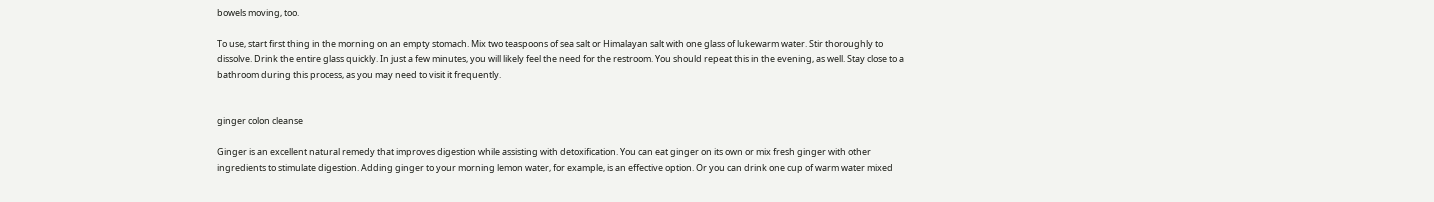bowels moving, too.

To use, start first thing in the morning on an empty stomach. Mix two teaspoons of sea salt or Himalayan salt with one glass of lukewarm water. Stir thoroughly to dissolve. Drink the entire glass quickly. In just a few minutes, you will likely feel the need for the restroom. You should repeat this in the evening, as well. Stay close to a bathroom during this process, as you may need to visit it frequently.


ginger colon cleanse

Ginger is an excellent natural remedy that improves digestion while assisting with detoxification. You can eat ginger on its own or mix fresh ginger with other ingredients to stimulate digestion. Adding ginger to your morning lemon water, for example, is an effective option. Or you can drink one cup of warm water mixed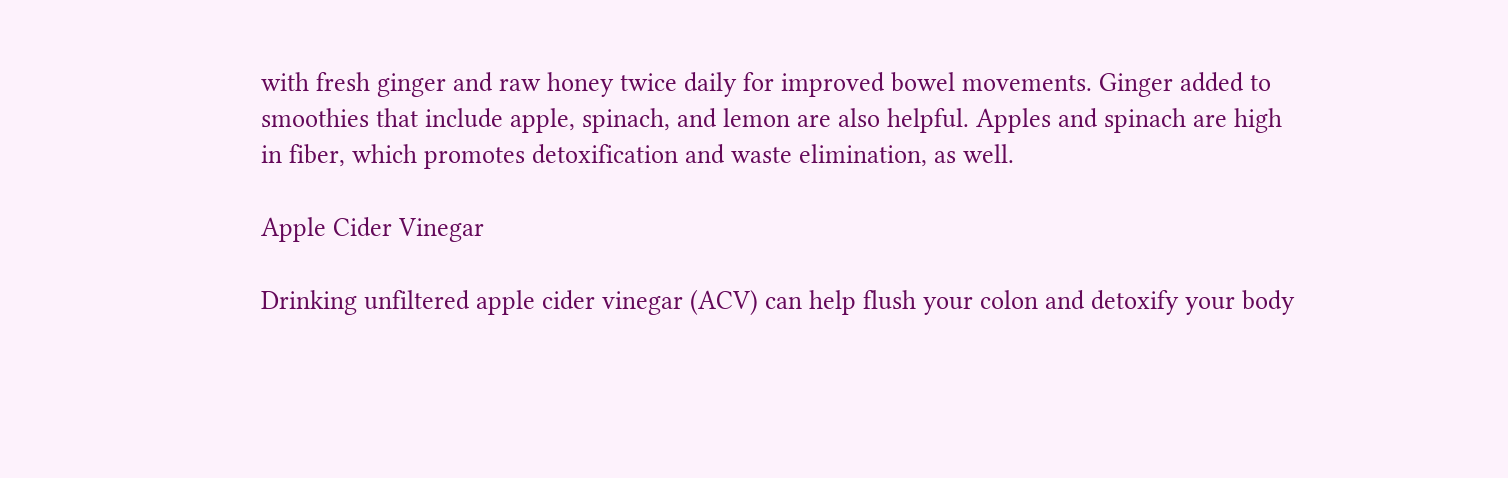with fresh ginger and raw honey twice daily for improved bowel movements. Ginger added to smoothies that include apple, spinach, and lemon are also helpful. Apples and spinach are high in fiber, which promotes detoxification and waste elimination, as well.

Apple Cider Vinegar

Drinking unfiltered apple cider vinegar (ACV) can help flush your colon and detoxify your body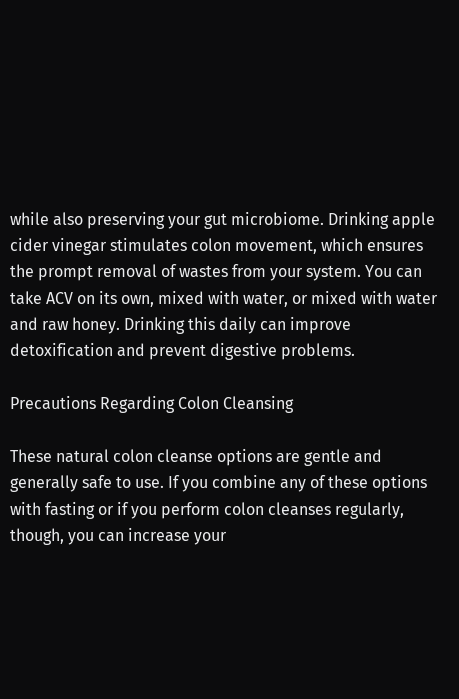while also preserving your gut microbiome. Drinking apple cider vinegar stimulates colon movement, which ensures the prompt removal of wastes from your system. You can take ACV on its own, mixed with water, or mixed with water and raw honey. Drinking this daily can improve detoxification and prevent digestive problems.

Precautions Regarding Colon Cleansing

These natural colon cleanse options are gentle and generally safe to use. If you combine any of these options with fasting or if you perform colon cleanses regularly, though, you can increase your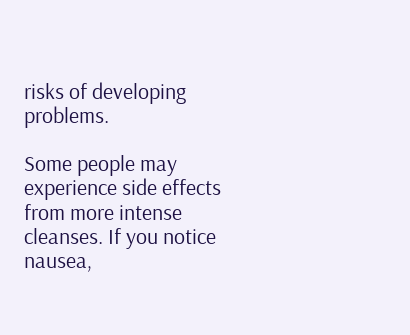risks of developing problems.

Some people may experience side effects from more intense cleanses. If you notice nausea,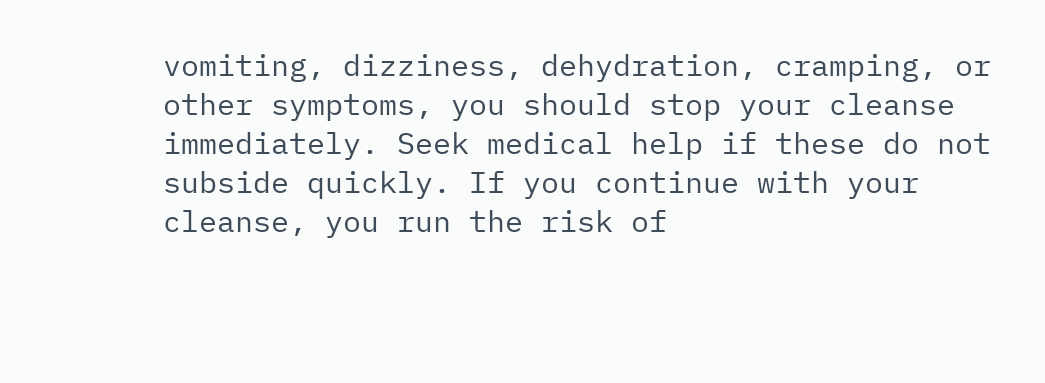vomiting, dizziness, dehydration, cramping, or other symptoms, you should stop your cleanse immediately. Seek medical help if these do not subside quickly. If you continue with your cleanse, you run the risk of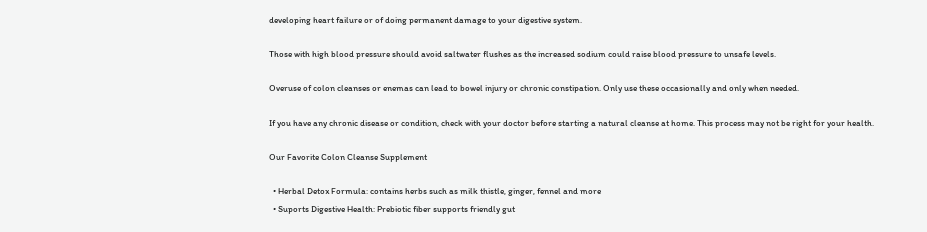developing heart failure or of doing permanent damage to your digestive system.

Those with high blood pressure should avoid saltwater flushes as the increased sodium could raise blood pressure to unsafe levels.

Overuse of colon cleanses or enemas can lead to bowel injury or chronic constipation. Only use these occasionally and only when needed.

If you have any chronic disease or condition, check with your doctor before starting a natural cleanse at home. This process may not be right for your health.

Our Favorite Colon Cleanse Supplement

  • Herbal Detox Formula: contains herbs such as milk thistle, ginger, fennel and more
  • Suports Digestive Health: Prebiotic fiber supports friendly gut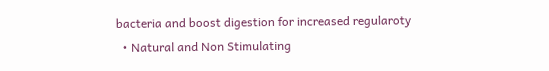bacteria and boost digestion for increased regularoty
  • Natural and Non Stimulating